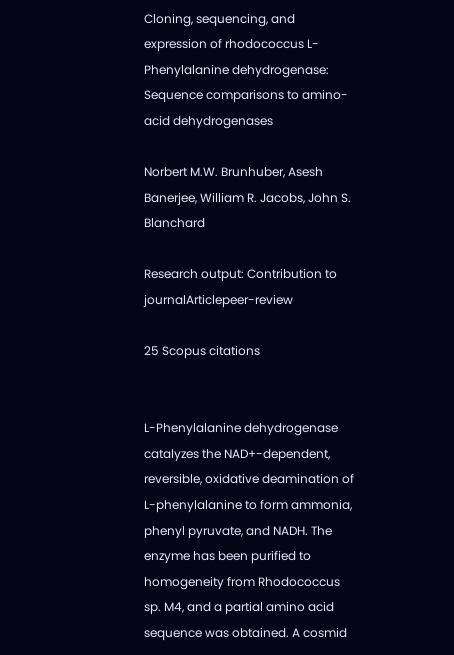Cloning, sequencing, and expression of rhodococcus L-Phenylalanine dehydrogenase: Sequence comparisons to amino-acid dehydrogenases

Norbert M.W. Brunhuber, Asesh Banerjee, William R. Jacobs, John S. Blanchard

Research output: Contribution to journalArticlepeer-review

25 Scopus citations


L-Phenylalanine dehydrogenase catalyzes the NAD+-dependent, reversible, oxidative deamination of L-phenylalanine to form ammonia, phenyl pyruvate, and NADH. The enzyme has been purified to homogeneity from Rhodococcus sp. M4, and a partial amino acid sequence was obtained. A cosmid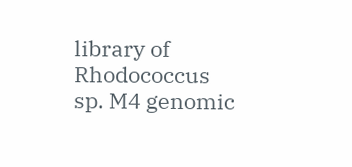library of Rhodococcus sp. M4 genomic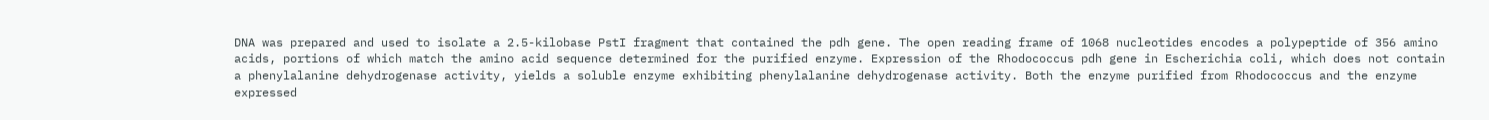DNA was prepared and used to isolate a 2.5-kilobase PstI fragment that contained the pdh gene. The open reading frame of 1068 nucleotides encodes a polypeptide of 356 amino acids, portions of which match the amino acid sequence determined for the purified enzyme. Expression of the Rhodococcus pdh gene in Escherichia coli, which does not contain a phenylalanine dehydrogenase activity, yields a soluble enzyme exhibiting phenylalanine dehydrogenase activity. Both the enzyme purified from Rhodococcus and the enzyme expressed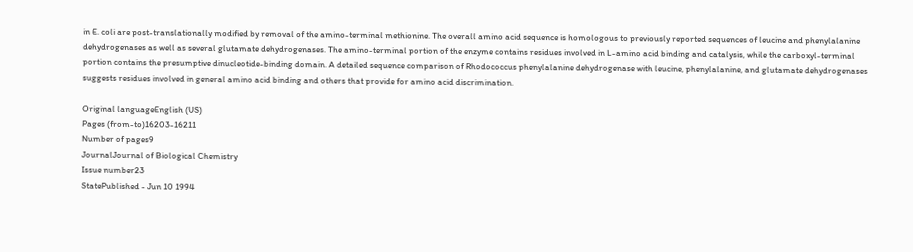in E. coli are post-translationally modified by removal of the amino-terminal methionine. The overall amino acid sequence is homologous to previously reported sequences of leucine and phenylalanine dehydrogenases as well as several glutamate dehydrogenases. The amino-terminal portion of the enzyme contains residues involved in L-amino acid binding and catalysis, while the carboxyl-terminal portion contains the presumptive dinucleotide-binding domain. A detailed sequence comparison of Rhodococcus phenylalanine dehydrogenase with leucine, phenylalanine, and glutamate dehydrogenases suggests residues involved in general amino acid binding and others that provide for amino acid discrimination.

Original languageEnglish (US)
Pages (from-to)16203-16211
Number of pages9
JournalJournal of Biological Chemistry
Issue number23
StatePublished - Jun 10 1994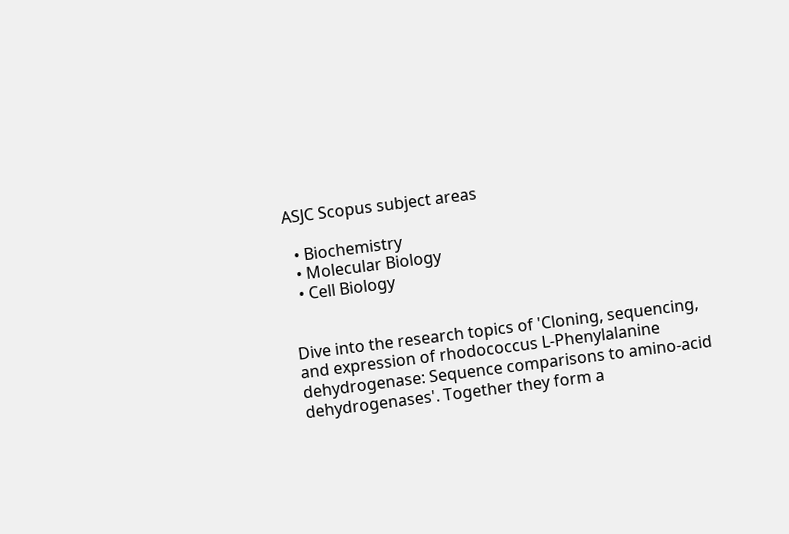ASJC Scopus subject areas

  • Biochemistry
  • Molecular Biology
  • Cell Biology


Dive into the research topics of 'Cloning, sequencing, and expression of rhodococcus L-Phenylalanine dehydrogenase: Sequence comparisons to amino-acid dehydrogenases'. Together they form a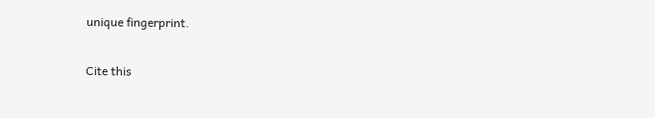unique fingerprint.

Cite this